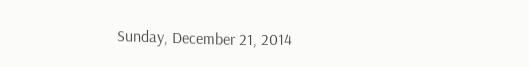Sunday, December 21, 2014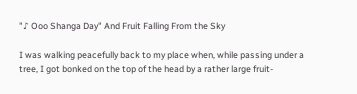"♪ Ooo Shanga Day" And Fruit Falling From the Sky

I was walking peacefully back to my place when, while passing under a tree, I got bonked on the top of the head by a rather large fruit-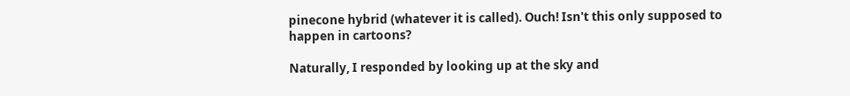pinecone hybrid (whatever it is called). Ouch! Isn't this only supposed to happen in cartoons?

Naturally, I responded by looking up at the sky and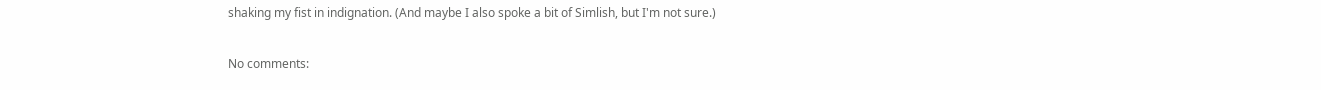shaking my fist in indignation. (And maybe I also spoke a bit of Simlish, but I'm not sure.)

No comments: